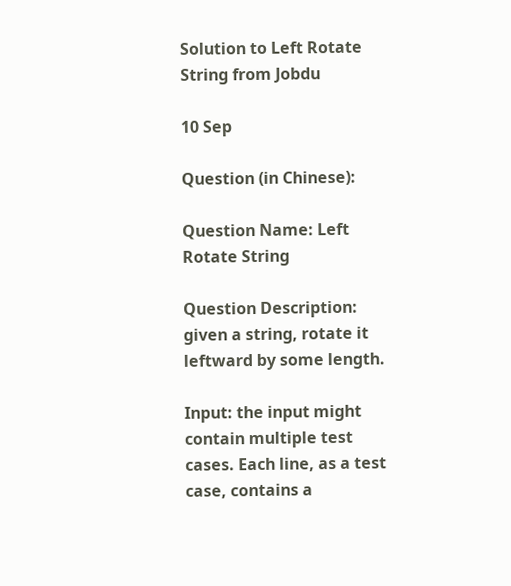Solution to Left Rotate String from Jobdu

10 Sep

Question (in Chinese):

Question Name: Left Rotate String

Question Description: given a string, rotate it leftward by some length.

Input: the input might contain multiple test cases. Each line, as a test case, contains a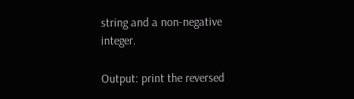string and a non-negative integer.

Output: print the reversed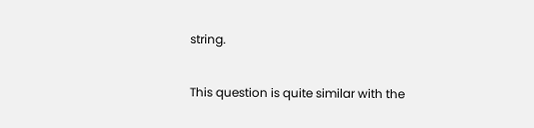string.

This question is quite similar with the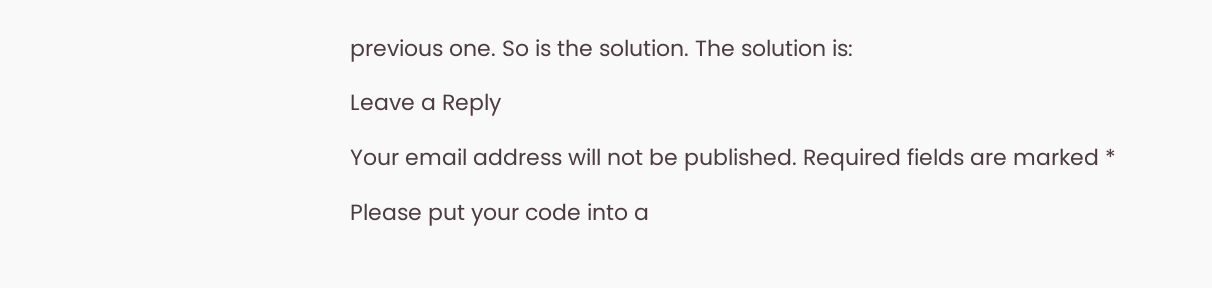previous one. So is the solution. The solution is:

Leave a Reply

Your email address will not be published. Required fields are marked *

Please put your code into a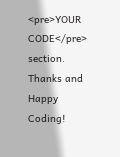<pre>YOUR CODE</pre> section. Thanks and Happy Coding!